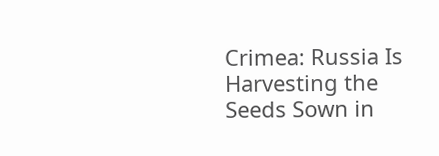Crimea: Russia Is Harvesting the Seeds Sown in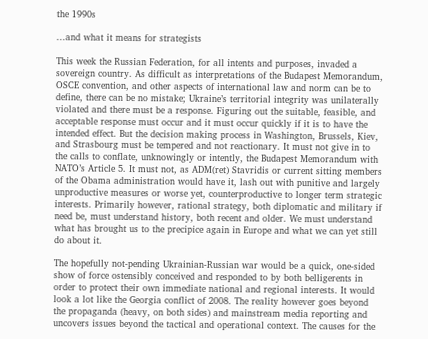the 1990s

...and what it means for strategists

This week the Russian Federation, for all intents and purposes, invaded a sovereign country. As difficult as interpretations of the Budapest Memorandum, OSCE convention, and other aspects of international law and norm can be to define, there can be no mistake; Ukraine’s territorial integrity was unilaterally violated and there must be a response. Figuring out the suitable, feasible, and acceptable response must occur and it must occur quickly if it is to have the intended effect. But the decision making process in Washington, Brussels, Kiev, and Strasbourg must be tempered and not reactionary. It must not give in to the calls to conflate, unknowingly or intently, the Budapest Memorandum with NATO’s Article 5. It must not, as ADM(ret) Stavridis or current sitting members of the Obama administration would have it, lash out with punitive and largely unproductive measures or worse yet, counterproductive to longer term strategic interests. Primarily however, rational strategy, both diplomatic and military if need be, must understand history, both recent and older. We must understand what has brought us to the precipice again in Europe and what we can yet still do about it.

The hopefully not-pending Ukrainian-Russian war would be a quick, one-sided show of force ostensibly conceived and responded to by both belligerents in order to protect their own immediate national and regional interests. It would look a lot like the Georgia conflict of 2008. The reality however goes beyond the propaganda (heavy, on both sides) and mainstream media reporting and uncovers issues beyond the tactical and operational context. The causes for the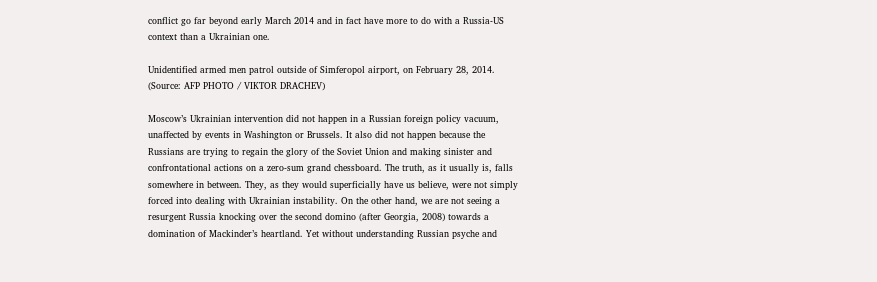conflict go far beyond early March 2014 and in fact have more to do with a Russia-US context than a Ukrainian one.

Unidentified armed men patrol outside of Simferopol airport, on February 28, 2014. (Source: AFP PHOTO / VIKTOR DRACHEV)

Moscow’s Ukrainian intervention did not happen in a Russian foreign policy vacuum, unaffected by events in Washington or Brussels. It also did not happen because the Russians are trying to regain the glory of the Soviet Union and making sinister and confrontational actions on a zero-sum grand chessboard. The truth, as it usually is, falls somewhere in between. They, as they would superficially have us believe, were not simply forced into dealing with Ukrainian instability. On the other hand, we are not seeing a resurgent Russia knocking over the second domino (after Georgia, 2008) towards a domination of Mackinder’s heartland. Yet without understanding Russian psyche and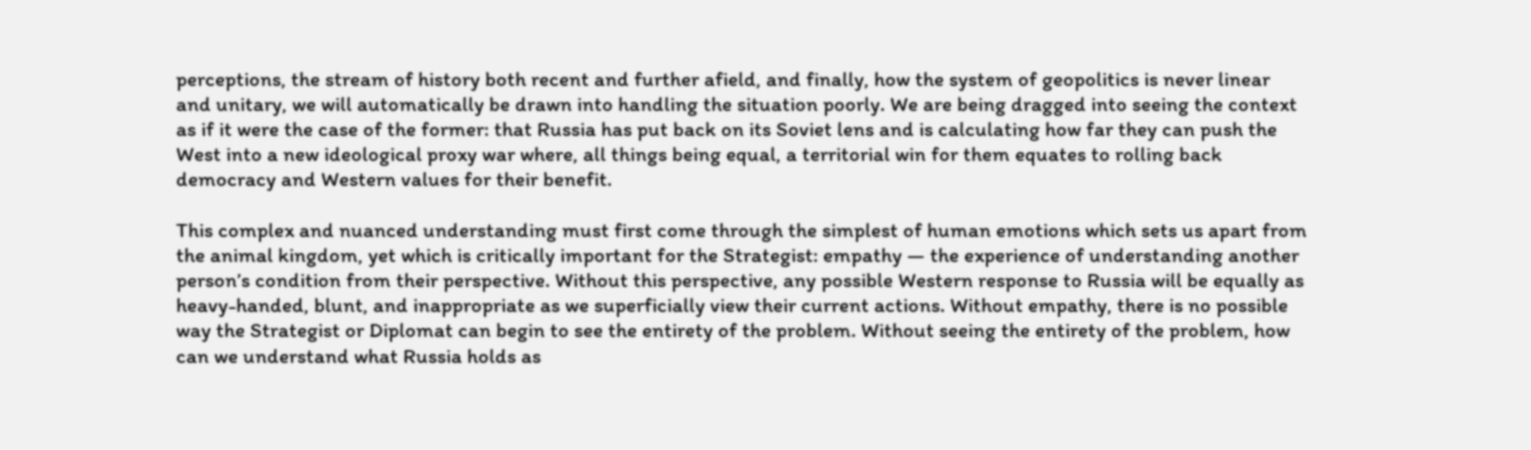perceptions, the stream of history both recent and further afield, and finally, how the system of geopolitics is never linear and unitary, we will automatically be drawn into handling the situation poorly. We are being dragged into seeing the context as if it were the case of the former: that Russia has put back on its Soviet lens and is calculating how far they can push the West into a new ideological proxy war where, all things being equal, a territorial win for them equates to rolling back democracy and Western values for their benefit.

This complex and nuanced understanding must first come through the simplest of human emotions which sets us apart from the animal kingdom, yet which is critically important for the Strategist: empathy — the experience of understanding another person’s condition from their perspective. Without this perspective, any possible Western response to Russia will be equally as heavy-handed, blunt, and inappropriate as we superficially view their current actions. Without empathy, there is no possible way the Strategist or Diplomat can begin to see the entirety of the problem. Without seeing the entirety of the problem, how can we understand what Russia holds as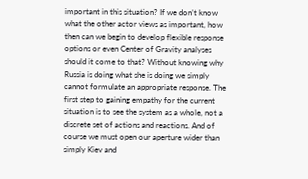important in this situation? If we don’t know what the other actor views as important, how then can we begin to develop flexible response options or even Center of Gravity analyses should it come to that? Without knowing why Russia is doing what she is doing we simply cannot formulate an appropriate response. The first step to gaining empathy for the current situation is to see the system as a whole, not a discrete set of actions and reactions. And of course we must open our aperture wider than simply Kiev and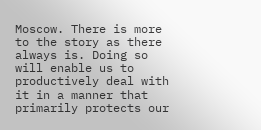Moscow. There is more to the story as there always is. Doing so will enable us to productively deal with it in a manner that primarily protects our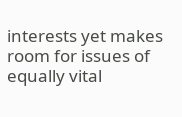interests yet makes room for issues of equally vital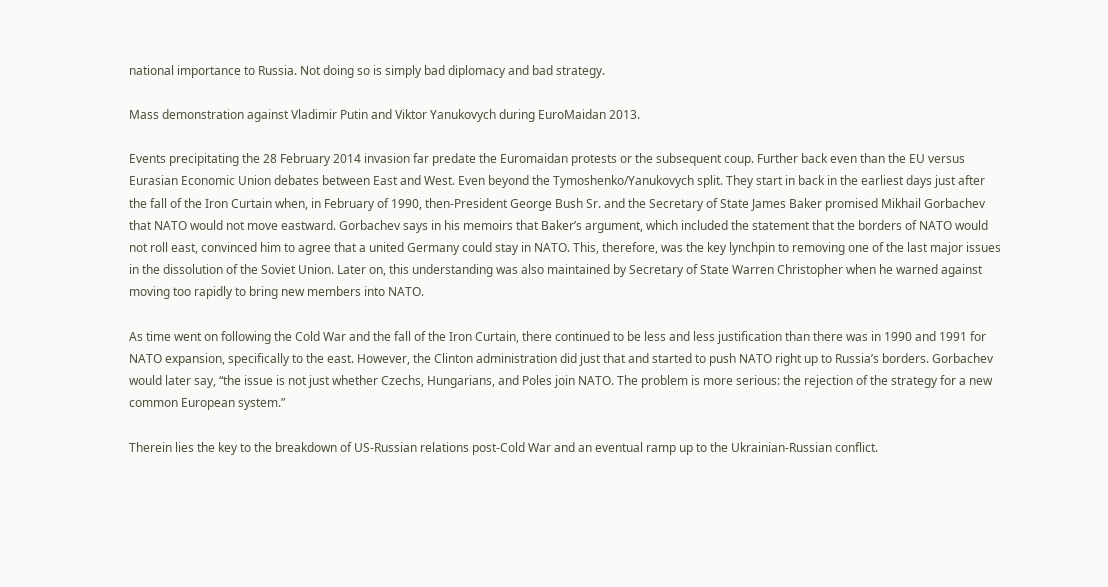national importance to Russia. Not doing so is simply bad diplomacy and bad strategy.

Mass demonstration against Vladimir Putin and Viktor Yanukovych during EuroMaidan 2013.

Events precipitating the 28 February 2014 invasion far predate the Euromaidan protests or the subsequent coup. Further back even than the EU versus Eurasian Economic Union debates between East and West. Even beyond the Tymoshenko/Yanukovych split. They start in back in the earliest days just after the fall of the Iron Curtain when, in February of 1990, then-President George Bush Sr. and the Secretary of State James Baker promised Mikhail Gorbachev that NATO would not move eastward. Gorbachev says in his memoirs that Baker’s argument, which included the statement that the borders of NATO would not roll east, convinced him to agree that a united Germany could stay in NATO. This, therefore, was the key lynchpin to removing one of the last major issues in the dissolution of the Soviet Union. Later on, this understanding was also maintained by Secretary of State Warren Christopher when he warned against moving too rapidly to bring new members into NATO.

As time went on following the Cold War and the fall of the Iron Curtain, there continued to be less and less justification than there was in 1990 and 1991 for NATO expansion, specifically to the east. However, the Clinton administration did just that and started to push NATO right up to Russia’s borders. Gorbachev would later say, “the issue is not just whether Czechs, Hungarians, and Poles join NATO. The problem is more serious: the rejection of the strategy for a new common European system.”

Therein lies the key to the breakdown of US-Russian relations post-Cold War and an eventual ramp up to the Ukrainian-Russian conflict.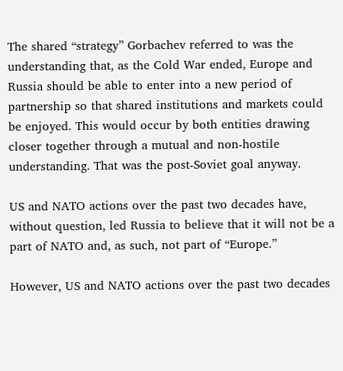The shared “strategy” Gorbachev referred to was the understanding that, as the Cold War ended, Europe and Russia should be able to enter into a new period of partnership so that shared institutions and markets could be enjoyed. This would occur by both entities drawing closer together through a mutual and non-hostile understanding. That was the post-Soviet goal anyway.

US and NATO actions over the past two decades have, without question, led Russia to believe that it will not be a part of NATO and, as such, not part of “Europe.”

However, US and NATO actions over the past two decades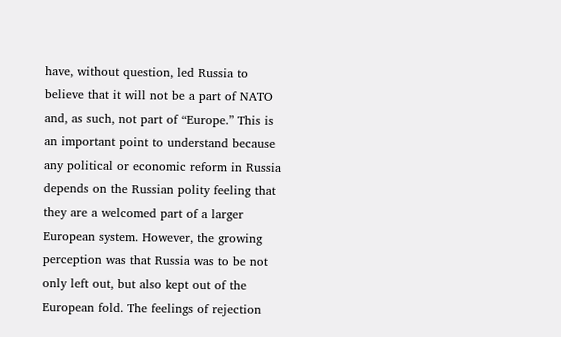have, without question, led Russia to believe that it will not be a part of NATO and, as such, not part of “Europe.” This is an important point to understand because any political or economic reform in Russia depends on the Russian polity feeling that they are a welcomed part of a larger European system. However, the growing perception was that Russia was to be not only left out, but also kept out of the European fold. The feelings of rejection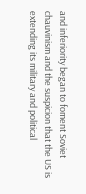and inferiority began to foment Soviet chauvinism and the suspicion that the US is extending its military and political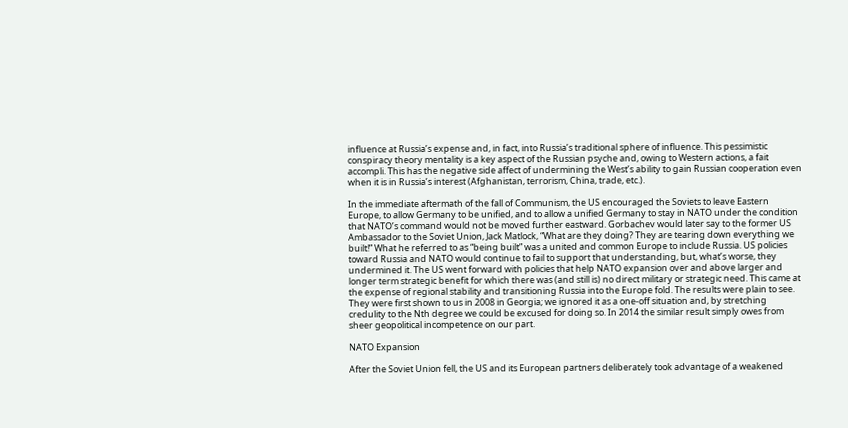influence at Russia’s expense and, in fact, into Russia’s traditional sphere of influence. This pessimistic conspiracy theory mentality is a key aspect of the Russian psyche and, owing to Western actions, a fait accompli. This has the negative side affect of undermining the West’s ability to gain Russian cooperation even when it is in Russia’s interest (Afghanistan, terrorism, China, trade, etc.).

In the immediate aftermath of the fall of Communism, the US encouraged the Soviets to leave Eastern Europe, to allow Germany to be unified, and to allow a unified Germany to stay in NATO under the condition that NATO’s command would not be moved further eastward. Gorbachev would later say to the former US Ambassador to the Soviet Union, Jack Matlock, “What are they doing? They are tearing down everything we built!” What he referred to as “being built” was a united and common Europe to include Russia. US policies toward Russia and NATO would continue to fail to support that understanding, but, what’s worse, they undermined it. The US went forward with policies that help NATO expansion over and above larger and longer term strategic benefit for which there was (and still is) no direct military or strategic need. This came at the expense of regional stability and transitioning Russia into the Europe fold. The results were plain to see. They were first shown to us in 2008 in Georgia; we ignored it as a one-off situation and, by stretching credulity to the Nth degree we could be excused for doing so. In 2014 the similar result simply owes from sheer geopolitical incompetence on our part.

NATO Expansion

After the Soviet Union fell, the US and its European partners deliberately took advantage of a weakened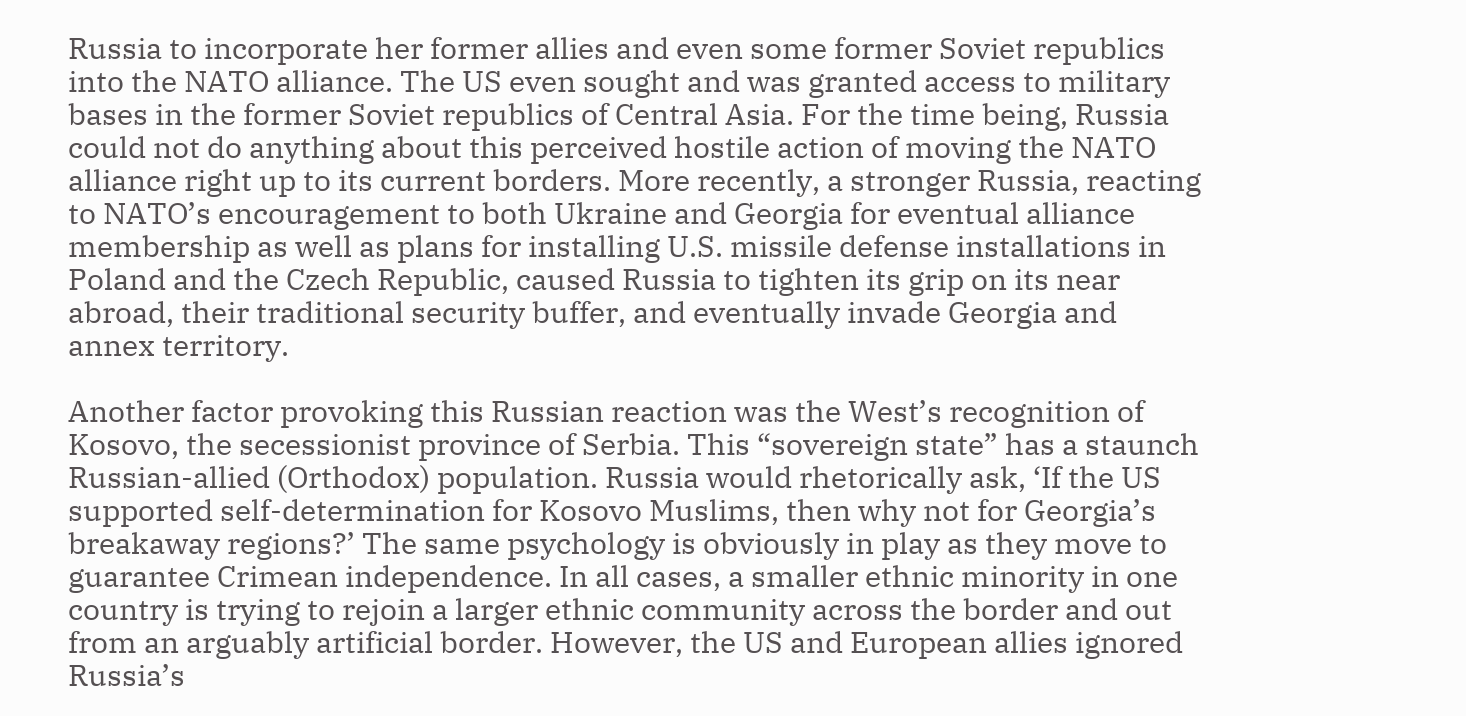Russia to incorporate her former allies and even some former Soviet republics into the NATO alliance. The US even sought and was granted access to military bases in the former Soviet republics of Central Asia. For the time being, Russia could not do anything about this perceived hostile action of moving the NATO alliance right up to its current borders. More recently, a stronger Russia, reacting to NATO’s encouragement to both Ukraine and Georgia for eventual alliance membership as well as plans for installing U.S. missile defense installations in Poland and the Czech Republic, caused Russia to tighten its grip on its near abroad, their traditional security buffer, and eventually invade Georgia and annex territory.

Another factor provoking this Russian reaction was the West’s recognition of Kosovo, the secessionist province of Serbia. This “sovereign state” has a staunch Russian-allied (Orthodox) population. Russia would rhetorically ask, ‘If the US supported self-determination for Kosovo Muslims, then why not for Georgia’s breakaway regions?’ The same psychology is obviously in play as they move to guarantee Crimean independence. In all cases, a smaller ethnic minority in one country is trying to rejoin a larger ethnic community across the border and out from an arguably artificial border. However, the US and European allies ignored Russia’s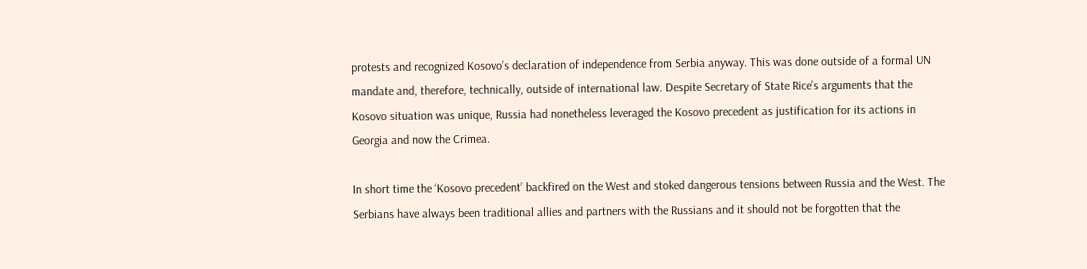protests and recognized Kosovo’s declaration of independence from Serbia anyway. This was done outside of a formal UN mandate and, therefore, technically, outside of international law. Despite Secretary of State Rice’s arguments that the Kosovo situation was unique, Russia had nonetheless leveraged the Kosovo precedent as justification for its actions in Georgia and now the Crimea.

In short time the ‘Kosovo precedent’ backfired on the West and stoked dangerous tensions between Russia and the West. The Serbians have always been traditional allies and partners with the Russians and it should not be forgotten that the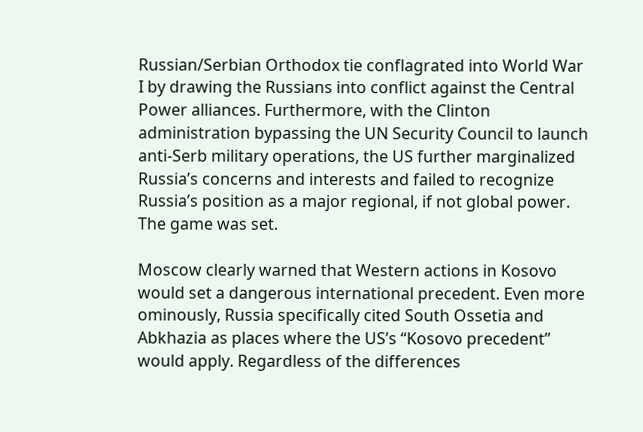Russian/Serbian Orthodox tie conflagrated into World War I by drawing the Russians into conflict against the Central Power alliances. Furthermore, with the Clinton administration bypassing the UN Security Council to launch anti-Serb military operations, the US further marginalized Russia’s concerns and interests and failed to recognize Russia’s position as a major regional, if not global power. The game was set.

Moscow clearly warned that Western actions in Kosovo would set a dangerous international precedent. Even more ominously, Russia specifically cited South Ossetia and Abkhazia as places where the US’s “Kosovo precedent” would apply. Regardless of the differences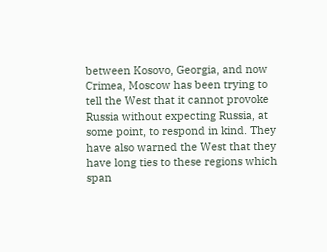between Kosovo, Georgia, and now Crimea, Moscow has been trying to tell the West that it cannot provoke Russia without expecting Russia, at some point, to respond in kind. They have also warned the West that they have long ties to these regions which span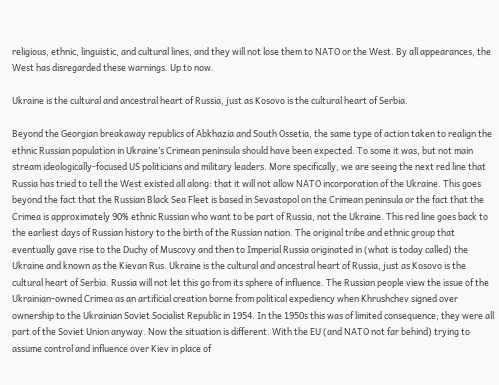religious, ethnic, linguistic, and cultural lines, and they will not lose them to NATO or the West. By all appearances, the West has disregarded these warnings. Up to now.

Ukraine is the cultural and ancestral heart of Russia, just as Kosovo is the cultural heart of Serbia.

Beyond the Georgian breakaway republics of Abkhazia and South Ossetia, the same type of action taken to realign the ethnic Russian population in Ukraine’s Crimean peninsula should have been expected. To some it was, but not main stream ideologically-focused US politicians and military leaders. More specifically, we are seeing the next red line that Russia has tried to tell the West existed all along: that it will not allow NATO incorporation of the Ukraine. This goes beyond the fact that the Russian Black Sea Fleet is based in Sevastopol on the Crimean peninsula or the fact that the Crimea is approximately 90% ethnic Russian who want to be part of Russia, not the Ukraine. This red line goes back to the earliest days of Russian history to the birth of the Russian nation. The original tribe and ethnic group that eventually gave rise to the Duchy of Muscovy and then to Imperial Russia originated in (what is today called) the Ukraine and known as the Kievan Rus. Ukraine is the cultural and ancestral heart of Russia, just as Kosovo is the cultural heart of Serbia. Russia will not let this go from its sphere of influence. The Russian people view the issue of the Ukrainian-owned Crimea as an artificial creation borne from political expediency when Khrushchev signed over ownership to the Ukrainian Soviet Socialist Republic in 1954. In the 1950s this was of limited consequence; they were all part of the Soviet Union anyway. Now the situation is different. With the EU (and NATO not far behind) trying to assume control and influence over Kiev in place of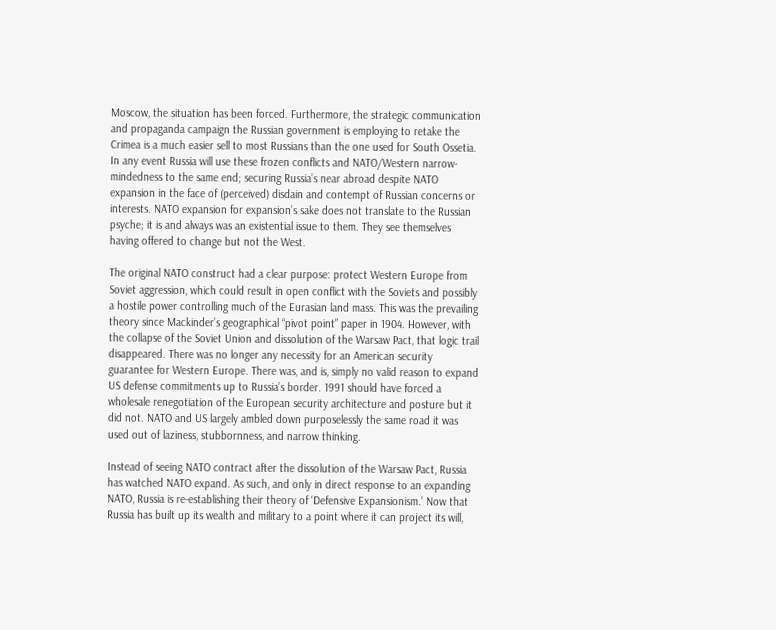Moscow, the situation has been forced. Furthermore, the strategic communication and propaganda campaign the Russian government is employing to retake the Crimea is a much easier sell to most Russians than the one used for South Ossetia. In any event Russia will use these frozen conflicts and NATO/Western narrow-mindedness to the same end; securing Russia’s near abroad despite NATO expansion in the face of (perceived) disdain and contempt of Russian concerns or interests. NATO expansion for expansion’s sake does not translate to the Russian psyche; it is and always was an existential issue to them. They see themselves having offered to change but not the West.

The original NATO construct had a clear purpose: protect Western Europe from Soviet aggression, which could result in open conflict with the Soviets and possibly a hostile power controlling much of the Eurasian land mass. This was the prevailing theory since Mackinder’s geographical “pivot point” paper in 1904. However, with the collapse of the Soviet Union and dissolution of the Warsaw Pact, that logic trail disappeared. There was no longer any necessity for an American security guarantee for Western Europe. There was, and is, simply no valid reason to expand US defense commitments up to Russia’s border. 1991 should have forced a wholesale renegotiation of the European security architecture and posture but it did not. NATO and US largely ambled down purposelessly the same road it was used out of laziness, stubbornness, and narrow thinking.

Instead of seeing NATO contract after the dissolution of the Warsaw Pact, Russia has watched NATO expand. As such, and only in direct response to an expanding NATO, Russia is re-establishing their theory of ‘Defensive Expansionism.’ Now that Russia has built up its wealth and military to a point where it can project its will,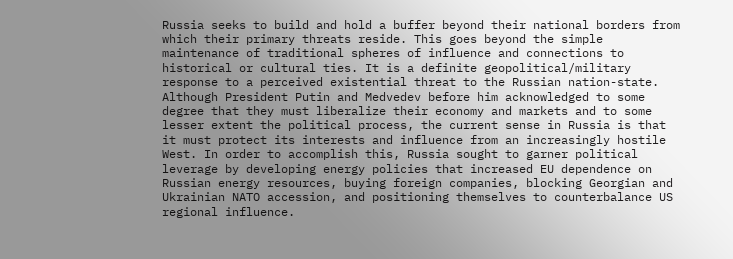Russia seeks to build and hold a buffer beyond their national borders from which their primary threats reside. This goes beyond the simple maintenance of traditional spheres of influence and connections to historical or cultural ties. It is a definite geopolitical/military response to a perceived existential threat to the Russian nation-state. Although President Putin and Medvedev before him acknowledged to some degree that they must liberalize their economy and markets and to some lesser extent the political process, the current sense in Russia is that it must protect its interests and influence from an increasingly hostile West. In order to accomplish this, Russia sought to garner political leverage by developing energy policies that increased EU dependence on Russian energy resources, buying foreign companies, blocking Georgian and Ukrainian NATO accession, and positioning themselves to counterbalance US regional influence.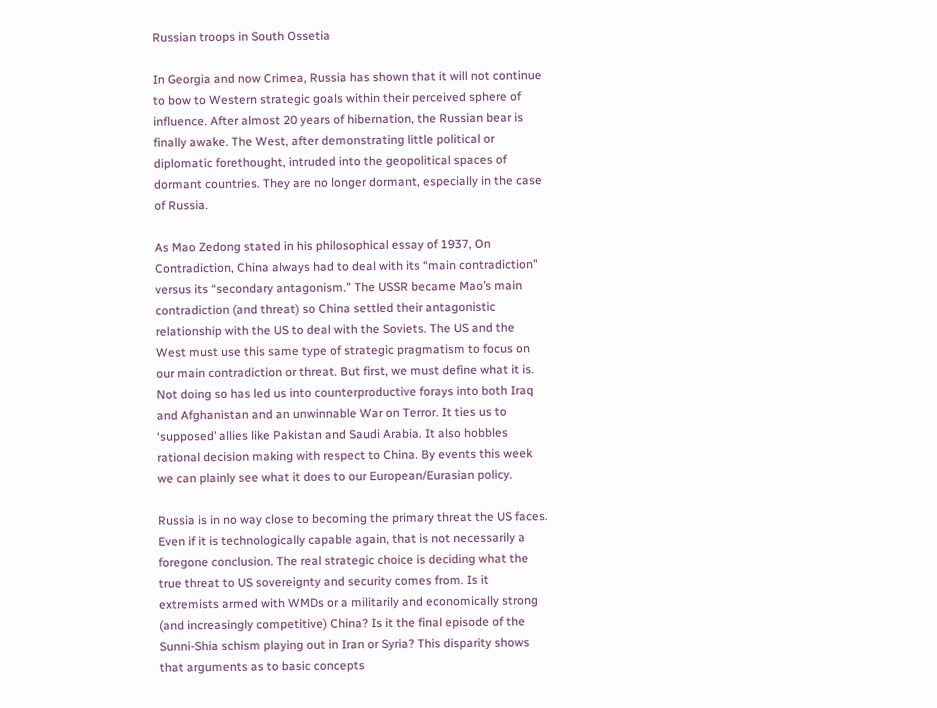Russian troops in South Ossetia

In Georgia and now Crimea, Russia has shown that it will not continue to bow to Western strategic goals within their perceived sphere of influence. After almost 20 years of hibernation, the Russian bear is finally awake. The West, after demonstrating little political or diplomatic forethought, intruded into the geopolitical spaces of dormant countries. They are no longer dormant, especially in the case of Russia.

As Mao Zedong stated in his philosophical essay of 1937, On Contradiction, China always had to deal with its “main contradiction” versus its “secondary antagonism.” The USSR became Mao’s main contradiction (and threat) so China settled their antagonistic relationship with the US to deal with the Soviets. The US and the West must use this same type of strategic pragmatism to focus on our main contradiction or threat. But first, we must define what it is. Not doing so has led us into counterproductive forays into both Iraq and Afghanistan and an unwinnable War on Terror. It ties us to ‘supposed’ allies like Pakistan and Saudi Arabia. It also hobbles rational decision making with respect to China. By events this week we can plainly see what it does to our European/Eurasian policy.

Russia is in no way close to becoming the primary threat the US faces. Even if it is technologically capable again, that is not necessarily a foregone conclusion. The real strategic choice is deciding what the true threat to US sovereignty and security comes from. Is it extremists armed with WMDs or a militarily and economically strong (and increasingly competitive) China? Is it the final episode of the Sunni-Shia schism playing out in Iran or Syria? This disparity shows that arguments as to basic concepts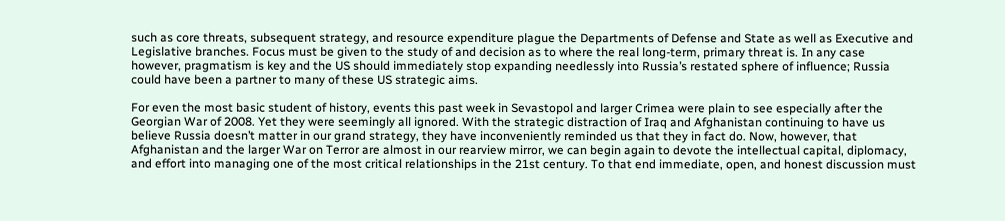such as core threats, subsequent strategy, and resource expenditure plague the Departments of Defense and State as well as Executive and Legislative branches. Focus must be given to the study of and decision as to where the real long-term, primary threat is. In any case however, pragmatism is key and the US should immediately stop expanding needlessly into Russia’s restated sphere of influence; Russia could have been a partner to many of these US strategic aims.

For even the most basic student of history, events this past week in Sevastopol and larger Crimea were plain to see especially after the Georgian War of 2008. Yet they were seemingly all ignored. With the strategic distraction of Iraq and Afghanistan continuing to have us believe Russia doesn’t matter in our grand strategy, they have inconveniently reminded us that they in fact do. Now, however, that Afghanistan and the larger War on Terror are almost in our rearview mirror, we can begin again to devote the intellectual capital, diplomacy, and effort into managing one of the most critical relationships in the 21st century. To that end immediate, open, and honest discussion must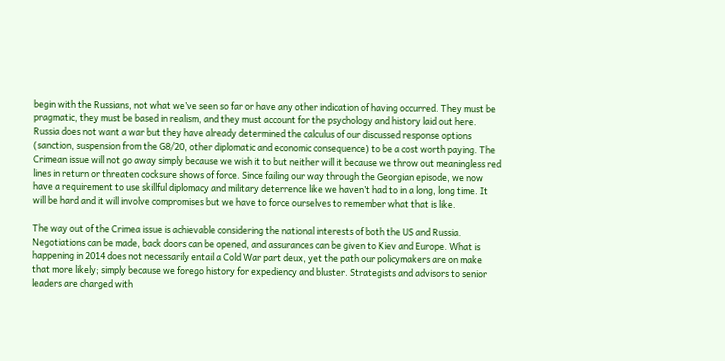begin with the Russians, not what we’ve seen so far or have any other indication of having occurred. They must be pragmatic, they must be based in realism, and they must account for the psychology and history laid out here. Russia does not want a war but they have already determined the calculus of our discussed response options (sanction, suspension from the G8/20, other diplomatic and economic consequence) to be a cost worth paying. The Crimean issue will not go away simply because we wish it to but neither will it because we throw out meaningless red lines in return or threaten cocksure shows of force. Since failing our way through the Georgian episode, we now have a requirement to use skillful diplomacy and military deterrence like we haven’t had to in a long, long time. It will be hard and it will involve compromises but we have to force ourselves to remember what that is like.

The way out of the Crimea issue is achievable considering the national interests of both the US and Russia. Negotiations can be made, back doors can be opened, and assurances can be given to Kiev and Europe. What is happening in 2014 does not necessarily entail a Cold War part deux, yet the path our policymakers are on make that more likely; simply because we forego history for expediency and bluster. Strategists and advisors to senior leaders are charged with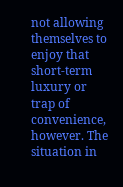not allowing themselves to enjoy that short-term luxury or trap of convenience, however. The situation in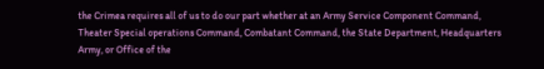the Crimea requires all of us to do our part whether at an Army Service Component Command, Theater Special operations Command, Combatant Command, the State Department, Headquarters Army, or Office of the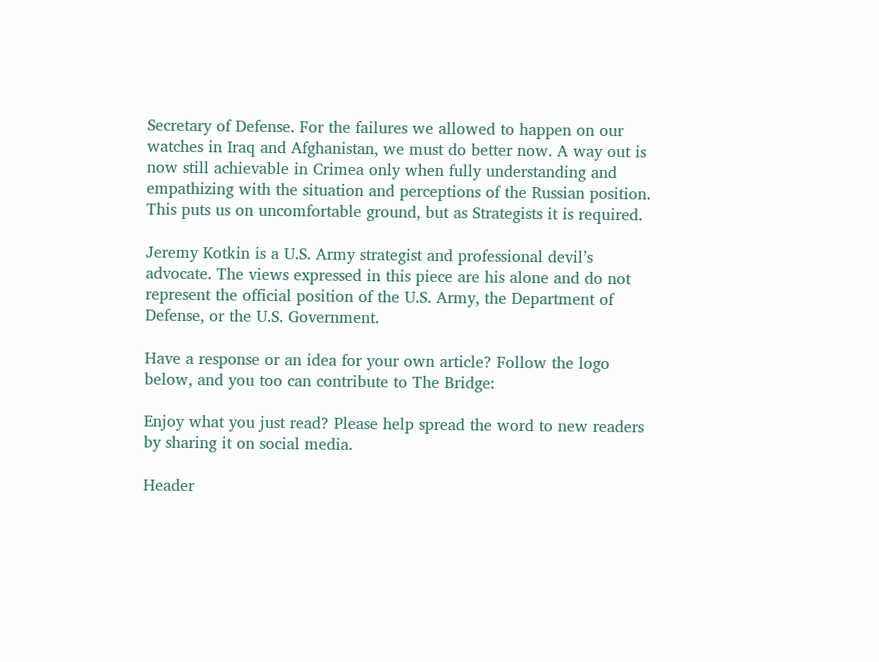Secretary of Defense. For the failures we allowed to happen on our watches in Iraq and Afghanistan, we must do better now. A way out is now still achievable in Crimea only when fully understanding and empathizing with the situation and perceptions of the Russian position. This puts us on uncomfortable ground, but as Strategists it is required.

Jeremy Kotkin is a U.S. Army strategist and professional devil’s advocate. The views expressed in this piece are his alone and do not represent the official position of the U.S. Army, the Department of Defense, or the U.S. Government.

Have a response or an idea for your own article? Follow the logo below, and you too can contribute to The Bridge:

Enjoy what you just read? Please help spread the word to new readers by sharing it on social media.

Header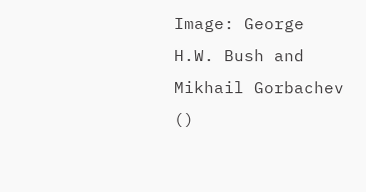Image: George H.W. Bush and Mikhail Gorbachev ()